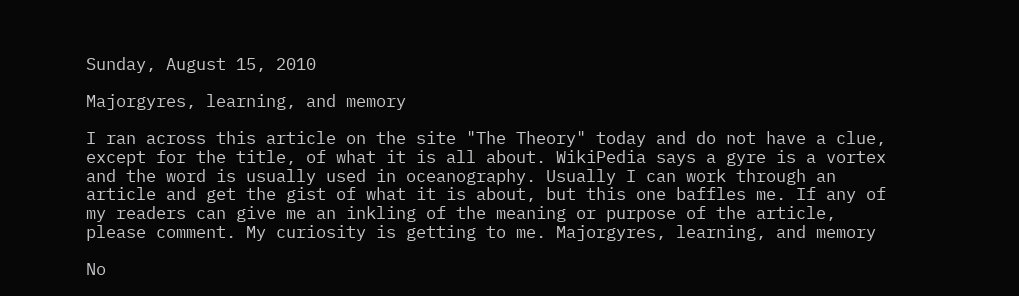Sunday, August 15, 2010

Majorgyres, learning, and memory

I ran across this article on the site "The Theory" today and do not have a clue, except for the title, of what it is all about. WikiPedia says a gyre is a vortex and the word is usually used in oceanography. Usually I can work through an article and get the gist of what it is about, but this one baffles me. If any of my readers can give me an inkling of the meaning or purpose of the article, please comment. My curiosity is getting to me. Majorgyres, learning, and memory

No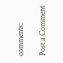comments:

Post a Comment